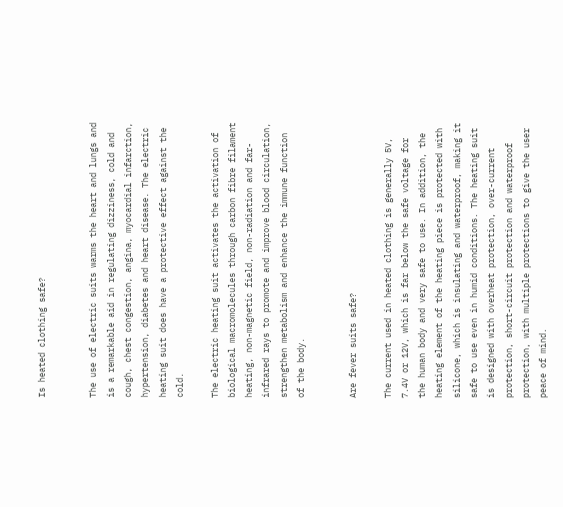Is heated clothing safe?


The use of electric suits warms the heart and lungs and is a remarkable aid in regulating dizziness, cold and cough, chest congestion, angina, myocardial infarction, hypertension, diabetes and heart disease. The electric heating suit does have a protective effect against the cold.

The electric heating suit activates the activation of biological macromolecules through carbon fibre filament heating, non-magnetic field, non-radiation and far-infrared rays to promote and improve blood circulation, strengthen metabolism and enhance the immune function of the body.


Are fever suits safe?

The current used in heated clothing is generally 5V, 7.4V or 12V, which is far below the safe voltage for the human body and very safe to use. In addition, the heating element of the heating piece is protected with silicone, which is insulating and waterproof, making it safe to use even in humid conditions. The heating suit is designed with overheat protection, over-current protection, short-circuit protection and waterproof protection, with multiple protections to give the user peace of mind.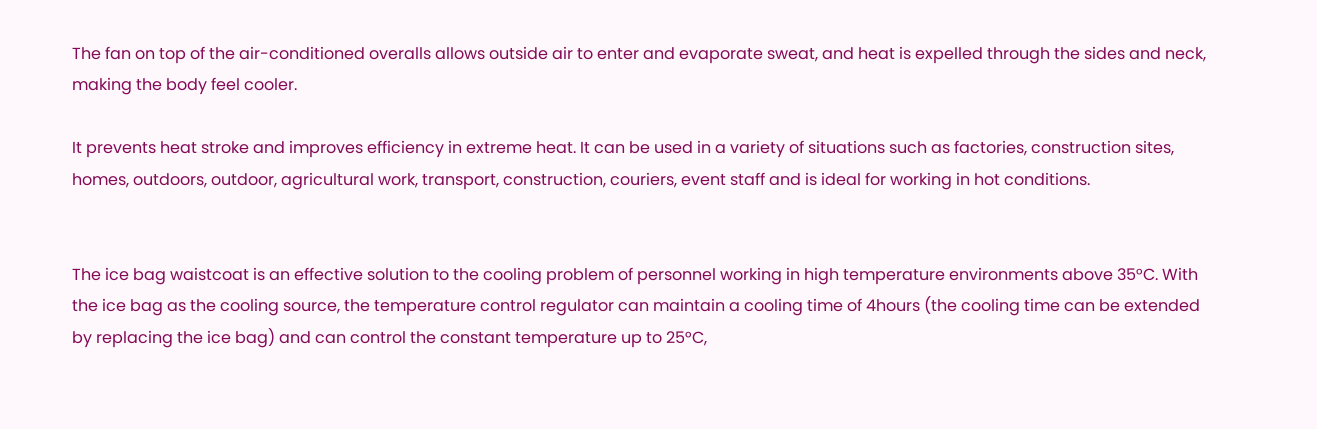The fan on top of the air-conditioned overalls allows outside air to enter and evaporate sweat, and heat is expelled through the sides and neck, making the body feel cooler.

It prevents heat stroke and improves efficiency in extreme heat. It can be used in a variety of situations such as factories, construction sites, homes, outdoors, outdoor, agricultural work, transport, construction, couriers, event staff and is ideal for working in hot conditions.


The ice bag waistcoat is an effective solution to the cooling problem of personnel working in high temperature environments above 35°C. With the ice bag as the cooling source, the temperature control regulator can maintain a cooling time of 4hours (the cooling time can be extended by replacing the ice bag) and can control the constant temperature up to 25°C,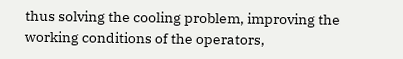thus solving the cooling problem, improving the working conditions of the operators,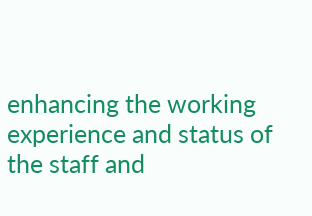enhancing the working experience and status of the staff and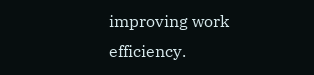improving work efficiency.